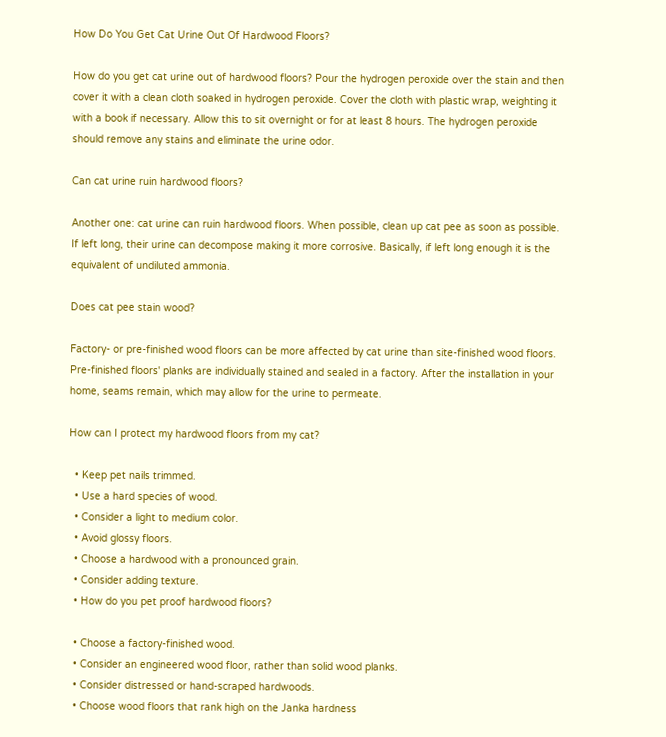How Do You Get Cat Urine Out Of Hardwood Floors?

How do you get cat urine out of hardwood floors? Pour the hydrogen peroxide over the stain and then cover it with a clean cloth soaked in hydrogen peroxide. Cover the cloth with plastic wrap, weighting it with a book if necessary. Allow this to sit overnight or for at least 8 hours. The hydrogen peroxide should remove any stains and eliminate the urine odor.

Can cat urine ruin hardwood floors?

Another one: cat urine can ruin hardwood floors. When possible, clean up cat pee as soon as possible. If left long, their urine can decompose making it more corrosive. Basically, if left long enough it is the equivalent of undiluted ammonia.

Does cat pee stain wood?

Factory- or pre-finished wood floors can be more affected by cat urine than site-finished wood floors. Pre-finished floors' planks are individually stained and sealed in a factory. After the installation in your home, seams remain, which may allow for the urine to permeate.

How can I protect my hardwood floors from my cat?

  • Keep pet nails trimmed.
  • Use a hard species of wood.
  • Consider a light to medium color.
  • Avoid glossy floors.
  • Choose a hardwood with a pronounced grain.
  • Consider adding texture.
  • How do you pet proof hardwood floors?

  • Choose a factory-finished wood.
  • Consider an engineered wood floor, rather than solid wood planks.
  • Consider distressed or hand-scraped hardwoods.
  • Choose wood floors that rank high on the Janka hardness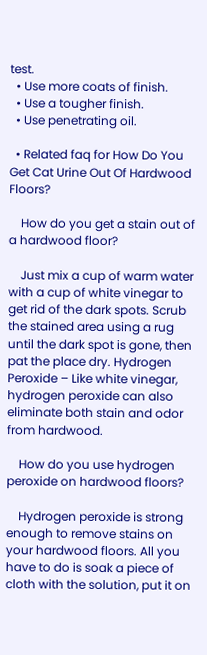test.
  • Use more coats of finish.
  • Use a tougher finish.
  • Use penetrating oil.

  • Related faq for How Do You Get Cat Urine Out Of Hardwood Floors?

    How do you get a stain out of a hardwood floor?

    Just mix a cup of warm water with a cup of white vinegar to get rid of the dark spots. Scrub the stained area using a rug until the dark spot is gone, then pat the place dry. Hydrogen Peroxide – Like white vinegar, hydrogen peroxide can also eliminate both stain and odor from hardwood.

    How do you use hydrogen peroxide on hardwood floors?

    Hydrogen peroxide is strong enough to remove stains on your hardwood floors. All you have to do is soak a piece of cloth with the solution, put it on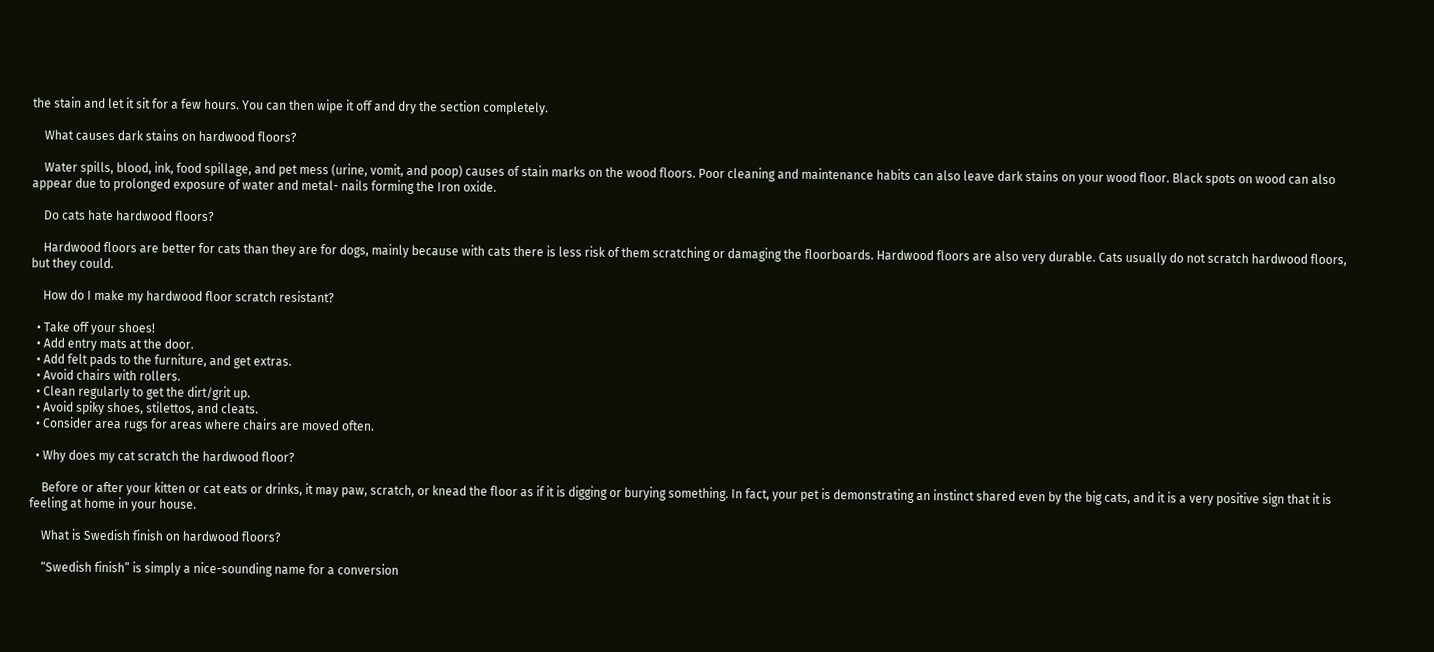the stain and let it sit for a few hours. You can then wipe it off and dry the section completely.

    What causes dark stains on hardwood floors?

    Water spills, blood, ink, food spillage, and pet mess (urine, vomit, and poop) causes of stain marks on the wood floors. Poor cleaning and maintenance habits can also leave dark stains on your wood floor. Black spots on wood can also appear due to prolonged exposure of water and metal- nails forming the Iron oxide.

    Do cats hate hardwood floors?

    Hardwood floors are better for cats than they are for dogs, mainly because with cats there is less risk of them scratching or damaging the floorboards. Hardwood floors are also very durable. Cats usually do not scratch hardwood floors, but they could.

    How do I make my hardwood floor scratch resistant?

  • Take off your shoes!
  • Add entry mats at the door.
  • Add felt pads to the furniture, and get extras.
  • Avoid chairs with rollers.
  • Clean regularly to get the dirt/grit up.
  • Avoid spiky shoes, stilettos, and cleats.
  • Consider area rugs for areas where chairs are moved often.

  • Why does my cat scratch the hardwood floor?

    Before or after your kitten or cat eats or drinks, it may paw, scratch, or knead the floor as if it is digging or burying something. In fact, your pet is demonstrating an instinct shared even by the big cats, and it is a very positive sign that it is feeling at home in your house.

    What is Swedish finish on hardwood floors?

    “Swedish finish” is simply a nice-sounding name for a conversion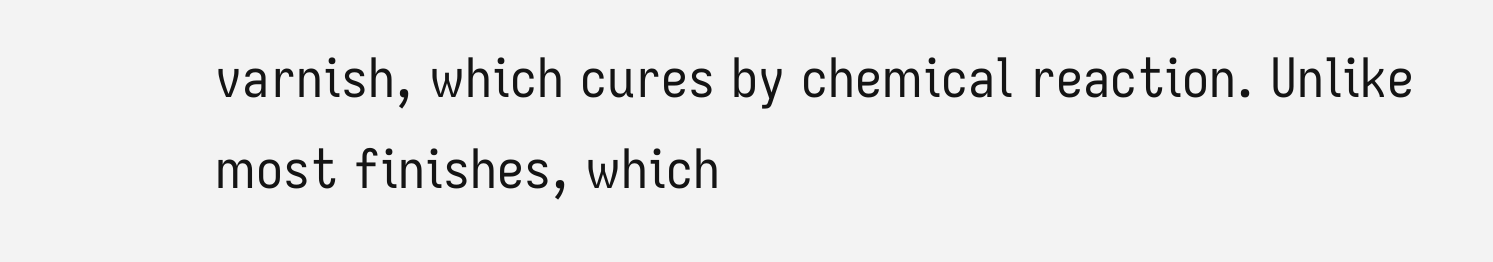varnish, which cures by chemical reaction. Unlike most finishes, which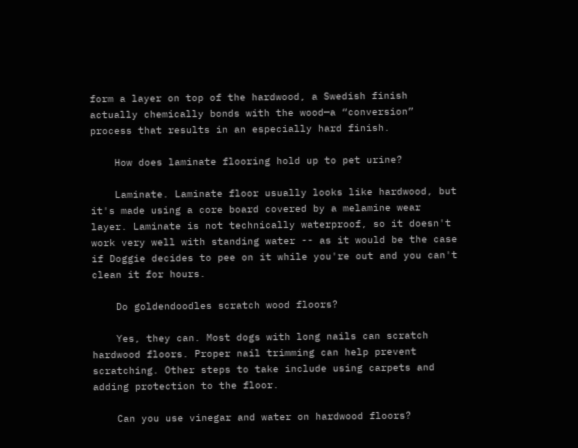form a layer on top of the hardwood, a Swedish finish actually chemically bonds with the wood—a “conversion” process that results in an especially hard finish.

    How does laminate flooring hold up to pet urine?

    Laminate. Laminate floor usually looks like hardwood, but it's made using a core board covered by a melamine wear layer. Laminate is not technically waterproof, so it doesn't work very well with standing water -- as it would be the case if Doggie decides to pee on it while you're out and you can't clean it for hours.

    Do goldendoodles scratch wood floors?

    Yes, they can. Most dogs with long nails can scratch hardwood floors. Proper nail trimming can help prevent scratching. Other steps to take include using carpets and adding protection to the floor.

    Can you use vinegar and water on hardwood floors?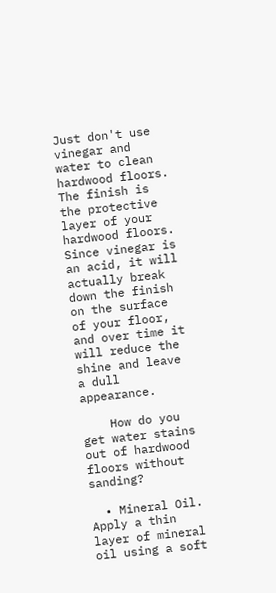Just don't use vinegar and water to clean hardwood floors. The finish is the protective layer of your hardwood floors. Since vinegar is an acid, it will actually break down the finish on the surface of your floor, and over time it will reduce the shine and leave a dull appearance.

    How do you get water stains out of hardwood floors without sanding?

  • Mineral Oil. Apply a thin layer of mineral oil using a soft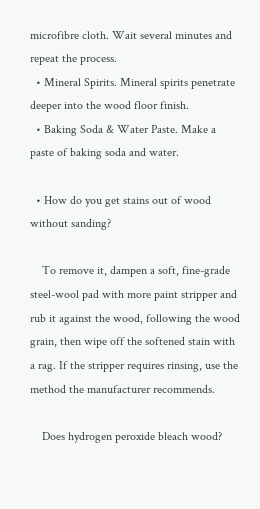microfibre cloth. Wait several minutes and repeat the process.
  • Mineral Spirits. Mineral spirits penetrate deeper into the wood floor finish.
  • Baking Soda & Water Paste. Make a paste of baking soda and water.

  • How do you get stains out of wood without sanding?

    To remove it, dampen a soft, fine-grade steel-wool pad with more paint stripper and rub it against the wood, following the wood grain, then wipe off the softened stain with a rag. If the stripper requires rinsing, use the method the manufacturer recommends.

    Does hydrogen peroxide bleach wood?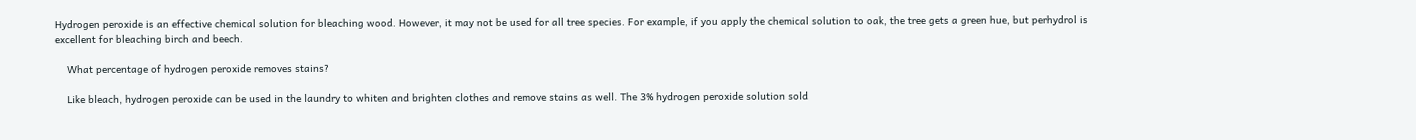Hydrogen peroxide is an effective chemical solution for bleaching wood. However, it may not be used for all tree species. For example, if you apply the chemical solution to oak, the tree gets a green hue, but perhydrol is excellent for bleaching birch and beech.

    What percentage of hydrogen peroxide removes stains?

    Like bleach, hydrogen peroxide can be used in the laundry to whiten and brighten clothes and remove stains as well. The 3% hydrogen peroxide solution sold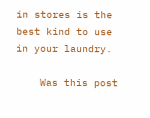in stores is the best kind to use in your laundry.

    Was this post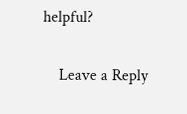helpful?

    Leave a Reply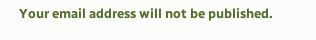Your email address will not be published.